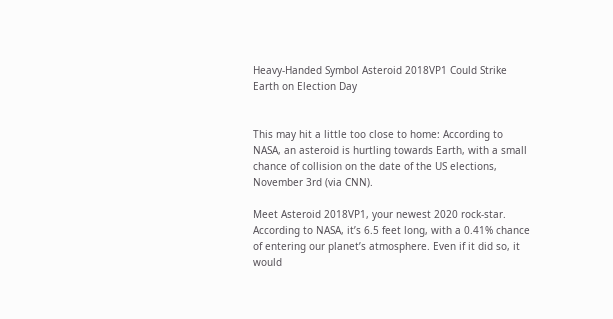Heavy-Handed Symbol Asteroid 2018VP1 Could Strike Earth on Election Day


This may hit a little too close to home: According to NASA, an asteroid is hurtling towards Earth, with a small chance of collision on the date of the US elections, November 3rd (via CNN).

Meet Asteroid 2018VP1, your newest 2020 rock-star. According to NASA, it’s 6.5 feet long, with a 0.41% chance of entering our planet’s atmosphere. Even if it did so, it would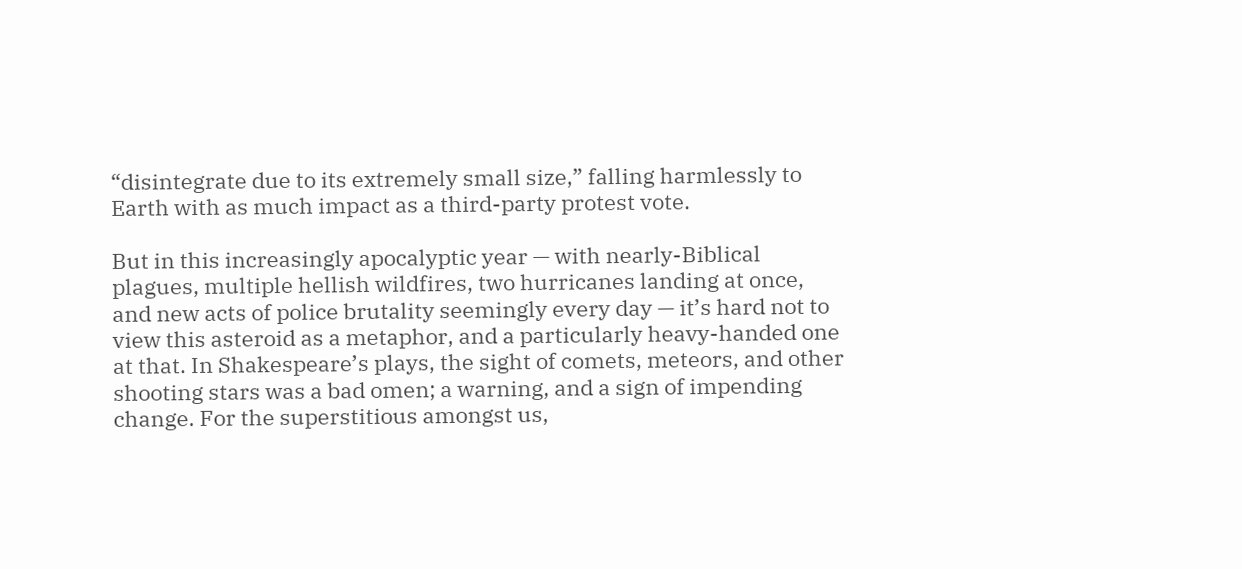“disintegrate due to its extremely small size,” falling harmlessly to Earth with as much impact as a third-party protest vote.

But in this increasingly apocalyptic year — with nearly-Biblical plagues, multiple hellish wildfires, two hurricanes landing at once, and new acts of police brutality seemingly every day — it’s hard not to view this asteroid as a metaphor, and a particularly heavy-handed one at that. In Shakespeare’s plays, the sight of comets, meteors, and other shooting stars was a bad omen; a warning, and a sign of impending change. For the superstitious amongst us,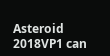Asteroid 2018VP1 can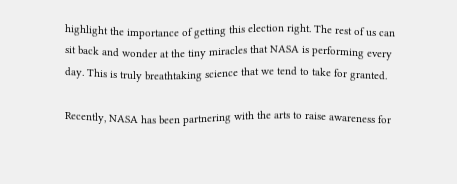highlight the importance of getting this election right. The rest of us can sit back and wonder at the tiny miracles that NASA is performing every day. This is truly breathtaking science that we tend to take for granted.

Recently, NASA has been partnering with the arts to raise awareness for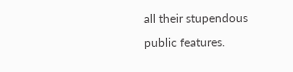all their stupendous public features.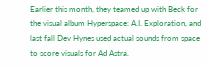Earlier this month, they teamed up with Beck for the visual album Hyperspace: A.I. Exploration, and last fall Dev Hynes used actual sounds from space to score visuals for Ad Astra.